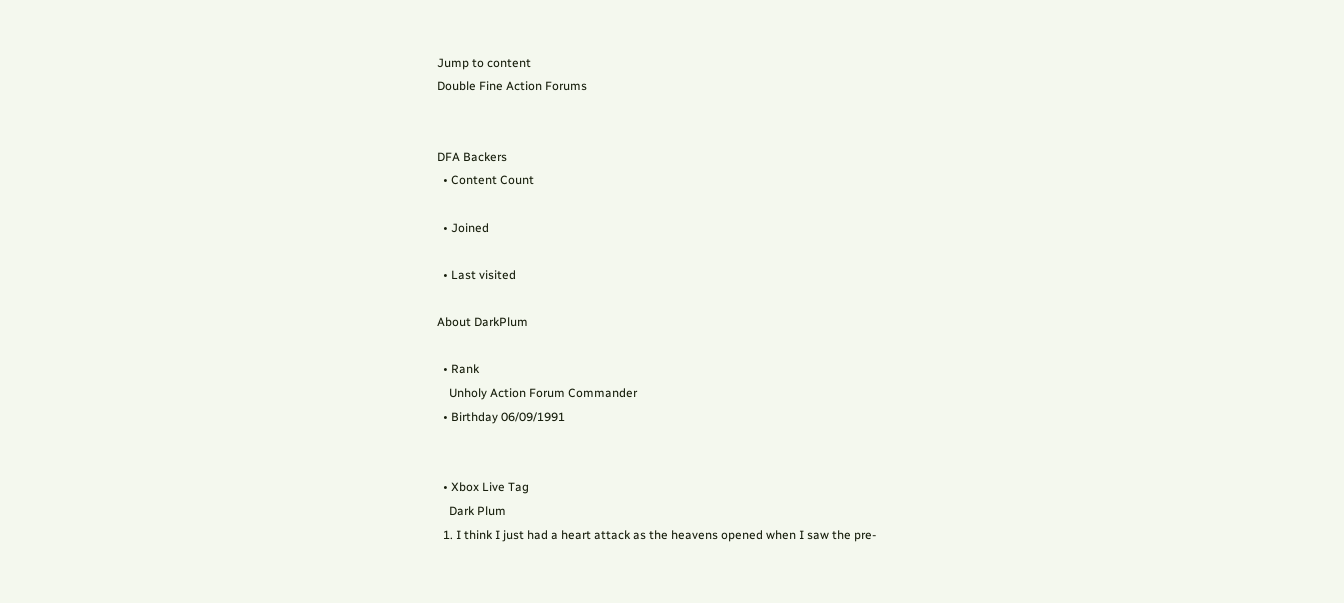Jump to content
Double Fine Action Forums


DFA Backers
  • Content Count

  • Joined

  • Last visited

About DarkPlum

  • Rank
    Unholy Action Forum Commander
  • Birthday 06/09/1991


  • Xbox Live Tag
    Dark Plum
  1. I think I just had a heart attack as the heavens opened when I saw the pre-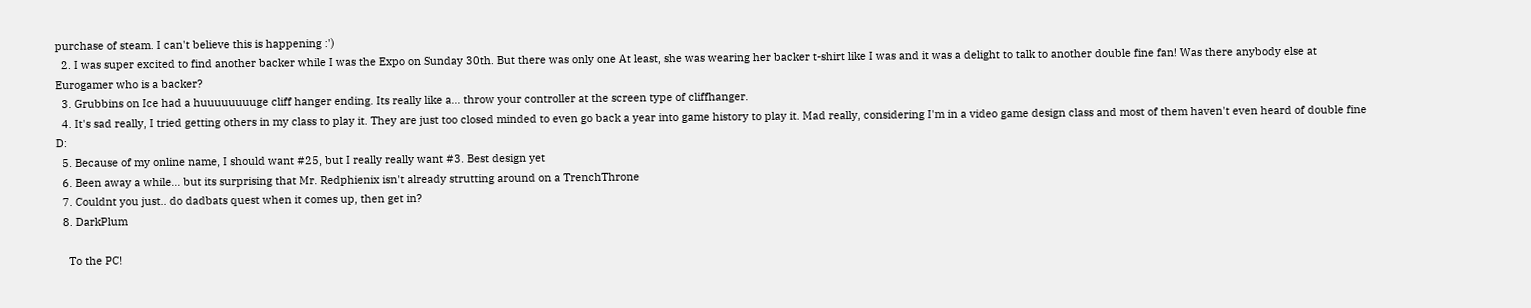purchase of steam. I can't believe this is happening :')
  2. I was super excited to find another backer while I was the Expo on Sunday 30th. But there was only one At least, she was wearing her backer t-shirt like I was and it was a delight to talk to another double fine fan! Was there anybody else at Eurogamer who is a backer?
  3. Grubbins on Ice had a huuuuuuuuge cliff hanger ending. Its really like a... throw your controller at the screen type of cliffhanger.
  4. It's sad really, I tried getting others in my class to play it. They are just too closed minded to even go back a year into game history to play it. Mad really, considering I'm in a video game design class and most of them haven't even heard of double fine D:
  5. Because of my online name, I should want #25, but I really really want #3. Best design yet
  6. Been away a while... but its surprising that Mr. Redphienix isn't already strutting around on a TrenchThrone
  7. Couldnt you just.. do dadbats quest when it comes up, then get in?
  8. DarkPlum

    To the PC!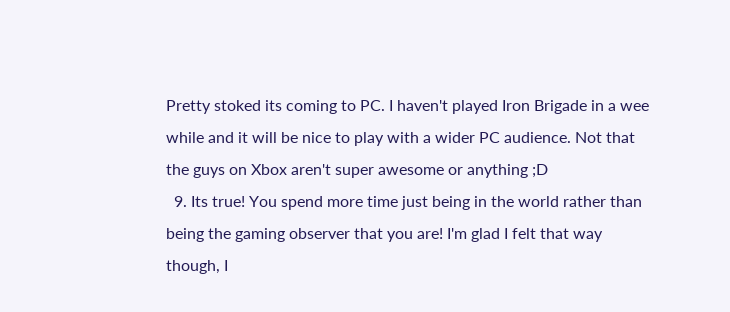Pretty stoked its coming to PC. I haven't played Iron Brigade in a wee while and it will be nice to play with a wider PC audience. Not that the guys on Xbox aren't super awesome or anything ;D
  9. Its true! You spend more time just being in the world rather than being the gaming observer that you are! I'm glad I felt that way though, I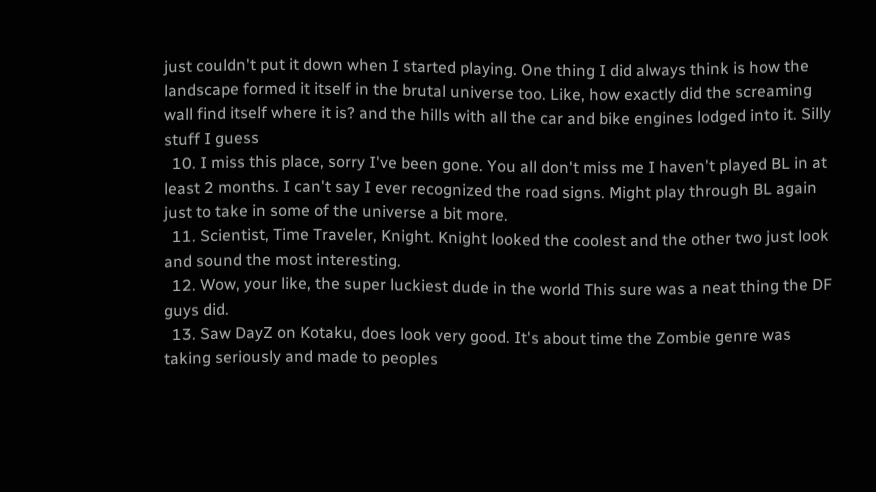just couldn't put it down when I started playing. One thing I did always think is how the landscape formed it itself in the brutal universe too. Like, how exactly did the screaming wall find itself where it is? and the hills with all the car and bike engines lodged into it. Silly stuff I guess
  10. I miss this place, sorry I've been gone. You all don't miss me I haven't played BL in at least 2 months. I can't say I ever recognized the road signs. Might play through BL again just to take in some of the universe a bit more.
  11. Scientist, Time Traveler, Knight. Knight looked the coolest and the other two just look and sound the most interesting.
  12. Wow, your like, the super luckiest dude in the world This sure was a neat thing the DF guys did.
  13. Saw DayZ on Kotaku, does look very good. It's about time the Zombie genre was taking seriously and made to peoples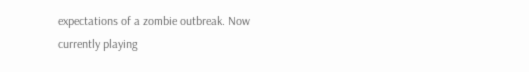expectations of a zombie outbreak. Now currently playing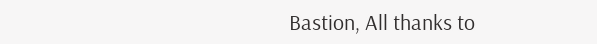Bastion, All thanks to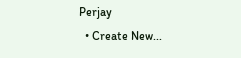Perjay
  • Create New...